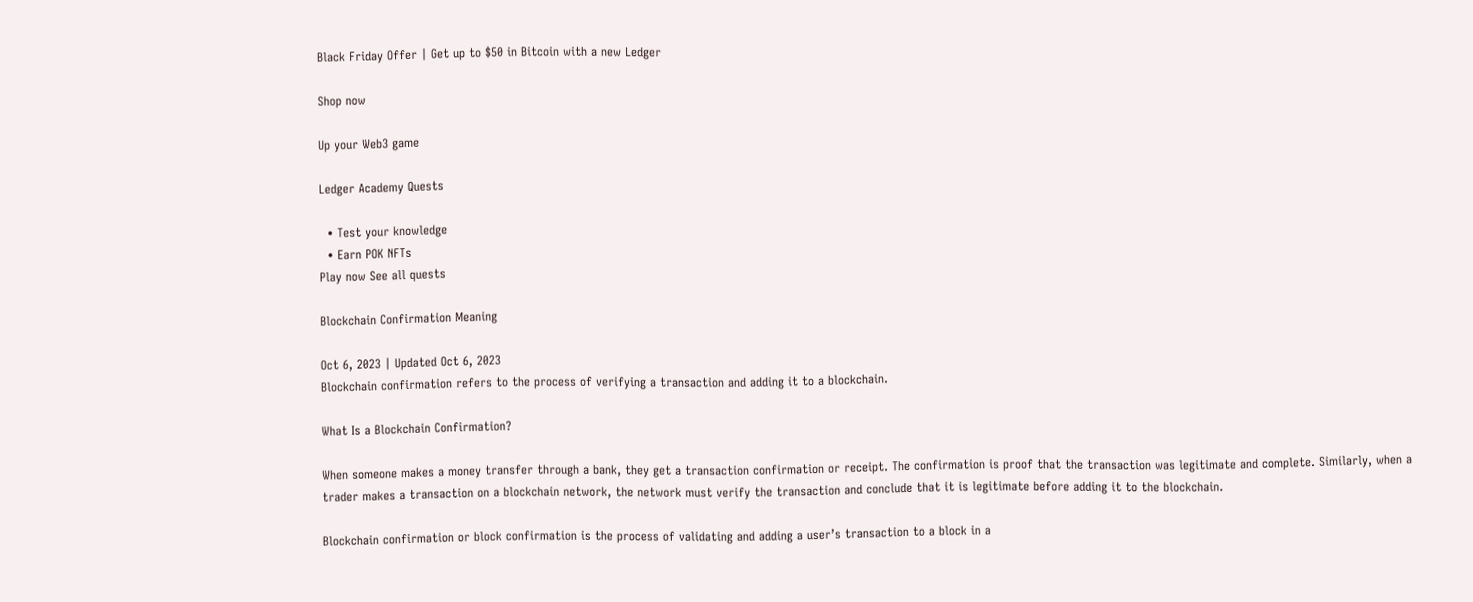Black Friday Offer | Get up to $50 in Bitcoin with a new Ledger

Shop now

Up your Web3 game

Ledger Academy Quests

  • Test your knowledge
  • Earn POK NFTs
Play now See all quests

Blockchain Confirmation Meaning

Oct 6, 2023 | Updated Oct 6, 2023
Blockchain confirmation refers to the process of verifying a transaction and adding it to a blockchain.

What Is a Blockchain Confirmation?

When someone makes a money transfer through a bank, they get a transaction confirmation or receipt. The confirmation is proof that the transaction was legitimate and complete. Similarly, when a trader makes a transaction on a blockchain network, the network must verify the transaction and conclude that it is legitimate before adding it to the blockchain.

Blockchain confirmation or block confirmation is the process of validating and adding a user’s transaction to a block in a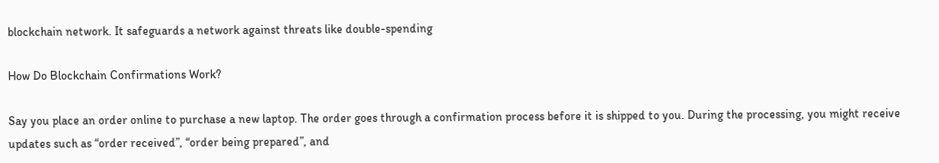blockchain network. It safeguards a network against threats like double-spending

How Do Blockchain Confirmations Work?

Say you place an order online to purchase a new laptop. The order goes through a confirmation process before it is shipped to you. During the processing, you might receive updates such as “order received”, “order being prepared”, and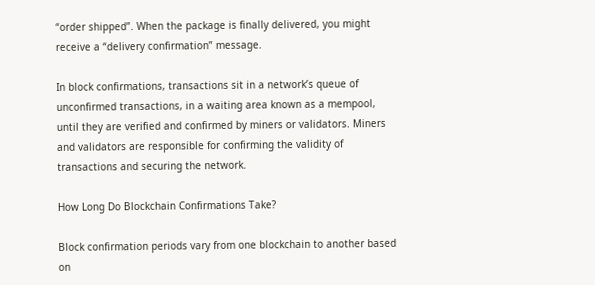“order shipped”. When the package is finally delivered, you might receive a “delivery confirmation” message.

In block confirmations, transactions sit in a network’s queue of unconfirmed transactions, in a waiting area known as a mempool, until they are verified and confirmed by miners or validators. Miners and validators are responsible for confirming the validity of transactions and securing the network.

How Long Do Blockchain Confirmations Take?

Block confirmation periods vary from one blockchain to another based on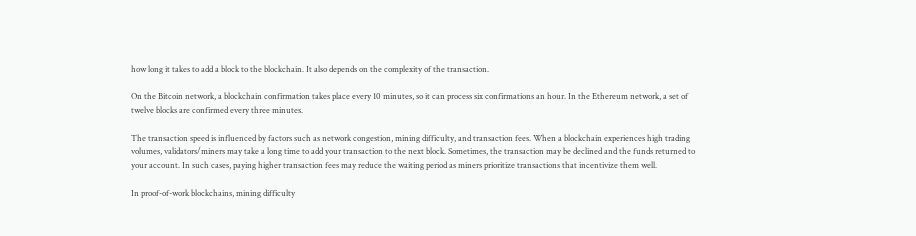how long it takes to add a block to the blockchain. It also depends on the complexity of the transaction.

On the Bitcoin network, a blockchain confirmation takes place every 10 minutes, so it can process six confirmations an hour. In the Ethereum network, a set of twelve blocks are confirmed every three minutes.

The transaction speed is influenced by factors such as network congestion, mining difficulty, and transaction fees. When a blockchain experiences high trading volumes, validators/miners may take a long time to add your transaction to the next block. Sometimes, the transaction may be declined and the funds returned to your account. In such cases, paying higher transaction fees may reduce the waiting period as miners prioritize transactions that incentivize them well.

In proof-of-work blockchains, mining difficulty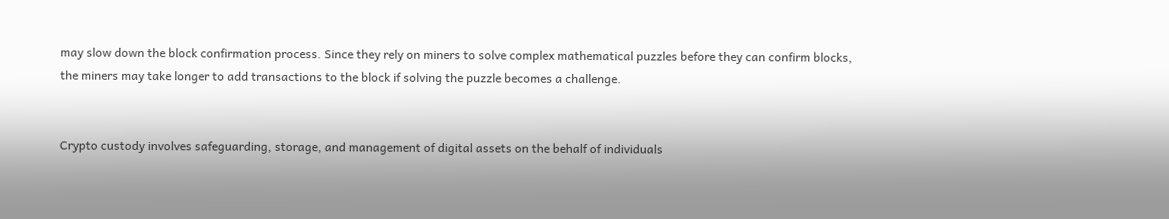may slow down the block confirmation process. Since they rely on miners to solve complex mathematical puzzles before they can confirm blocks, the miners may take longer to add transactions to the block if solving the puzzle becomes a challenge.


Crypto custody involves safeguarding, storage, and management of digital assets on the behalf of individuals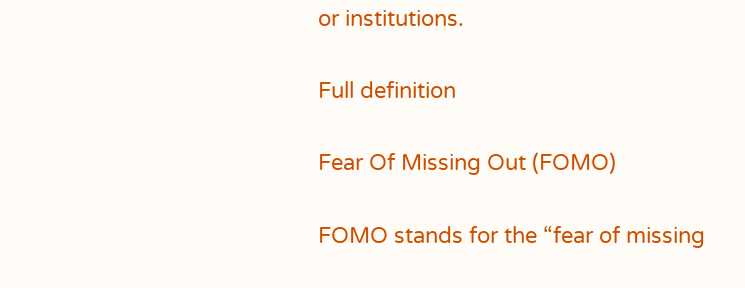or institutions.

Full definition

Fear Of Missing Out (FOMO)

FOMO stands for the “fear of missing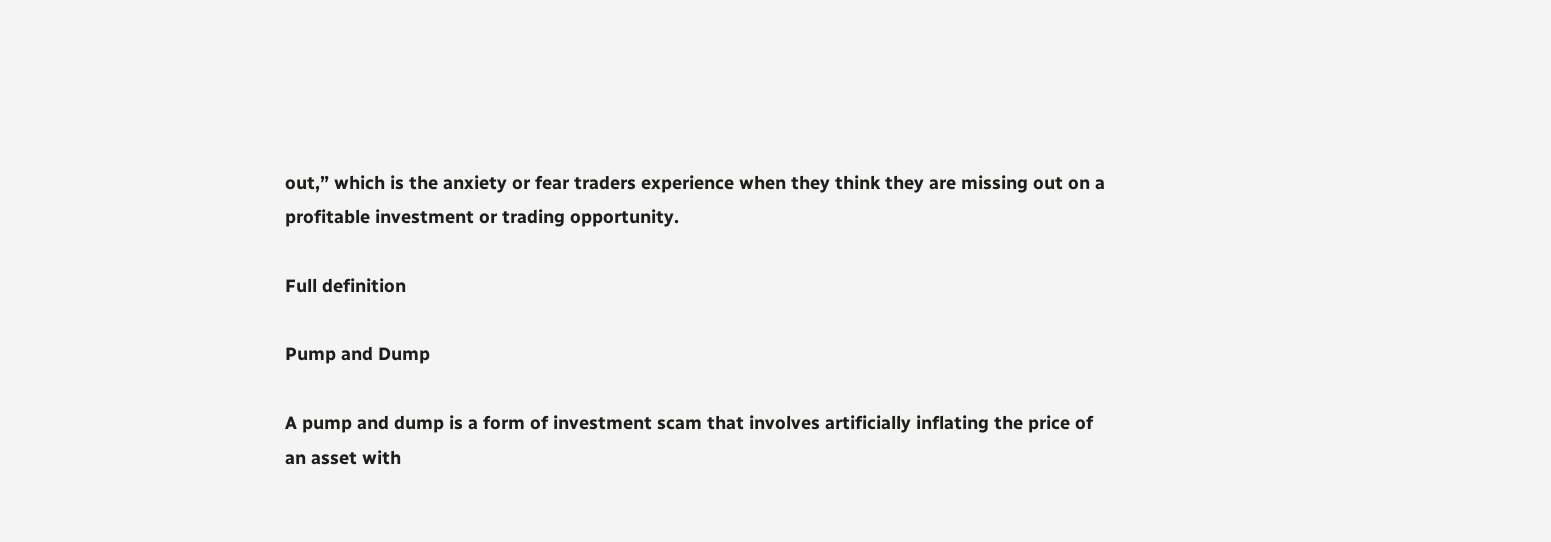out,” which is the anxiety or fear traders experience when they think they are missing out on a profitable investment or trading opportunity.

Full definition

Pump and Dump

A pump and dump is a form of investment scam that involves artificially inflating the price of an asset with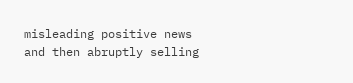misleading positive news and then abruptly selling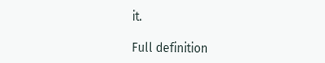it.

Full definition